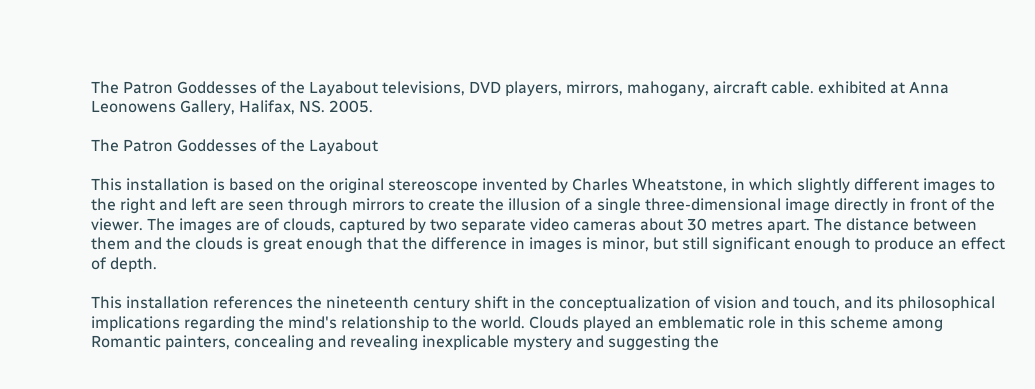The Patron Goddesses of the Layabout televisions, DVD players, mirrors, mahogany, aircraft cable. exhibited at Anna Leonowens Gallery, Halifax, NS. 2005.

The Patron Goddesses of the Layabout

This installation is based on the original stereoscope invented by Charles Wheatstone, in which slightly different images to the right and left are seen through mirrors to create the illusion of a single three-dimensional image directly in front of the viewer. The images are of clouds, captured by two separate video cameras about 30 metres apart. The distance between them and the clouds is great enough that the difference in images is minor, but still significant enough to produce an effect of depth.

This installation references the nineteenth century shift in the conceptualization of vision and touch, and its philosophical implications regarding the mind's relationship to the world. Clouds played an emblematic role in this scheme among Romantic painters, concealing and revealing inexplicable mystery and suggesting the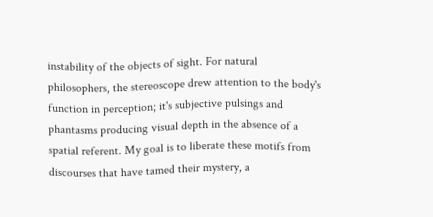instability of the objects of sight. For natural philosophers, the stereoscope drew attention to the body's function in perception; it's subjective pulsings and phantasms producing visual depth in the absence of a spatial referent. My goal is to liberate these motifs from discourses that have tamed their mystery, a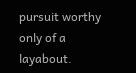pursuit worthy only of a layabout.